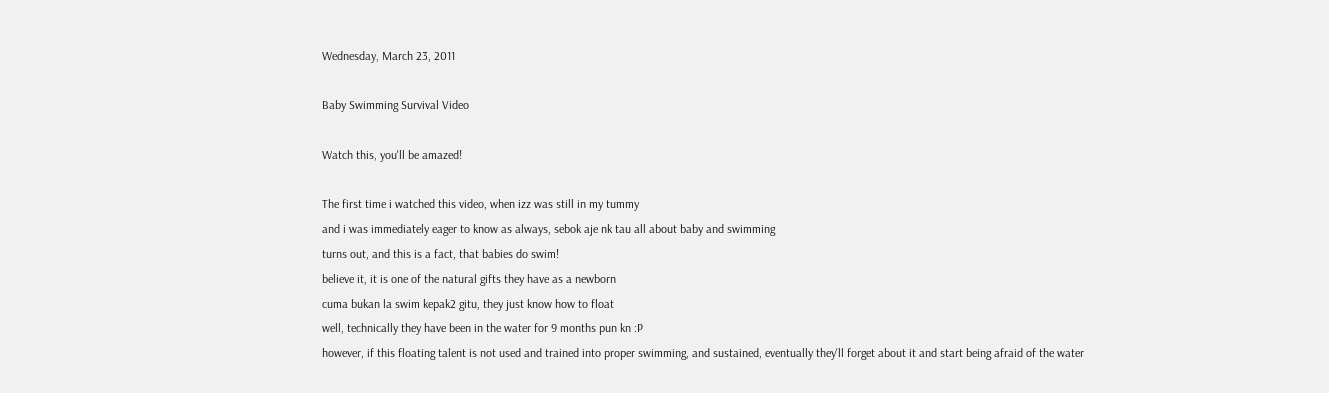Wednesday, March 23, 2011

Baby Swimming Survival Video

Watch this, you'll be amazed!

The first time i watched this video, when izz was still in my tummy
and i was immediately eager to know as always, sebok aje nk tau all about baby and swimming
turns out, and this is a fact, that babies do swim!
believe it, it is one of the natural gifts they have as a newborn
cuma bukan la swim kepak2 gitu, they just know how to float
well, technically they have been in the water for 9 months pun kn :P
however, if this floating talent is not used and trained into proper swimming, and sustained, eventually they'll forget about it and start being afraid of the water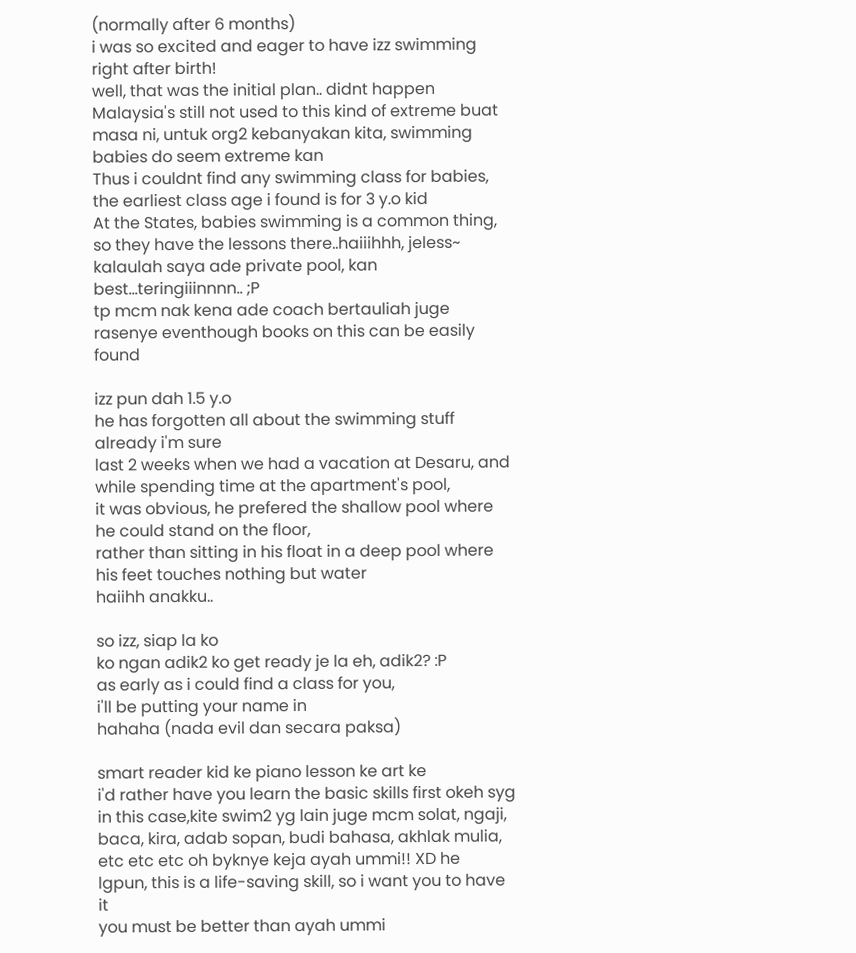(normally after 6 months)
i was so excited and eager to have izz swimming right after birth!
well, that was the initial plan.. didnt happen
Malaysia's still not used to this kind of extreme buat masa ni, untuk org2 kebanyakan kita, swimming babies do seem extreme kan
Thus i couldnt find any swimming class for babies, the earliest class age i found is for 3 y.o kid
At the States, babies swimming is a common thing, so they have the lessons there..haiiihhh, jeless~
kalaulah saya ade private pool, kan best...teringiiinnnn.. ;P
tp mcm nak kena ade coach bertauliah juge rasenye eventhough books on this can be easily found

izz pun dah 1.5 y.o
he has forgotten all about the swimming stuff already i'm sure
last 2 weeks when we had a vacation at Desaru, and while spending time at the apartment's pool,
it was obvious, he prefered the shallow pool where he could stand on the floor,
rather than sitting in his float in a deep pool where his feet touches nothing but water
haiihh anakku..

so izz, siap la ko
ko ngan adik2 ko get ready je la eh, adik2? :P
as early as i could find a class for you,
i'll be putting your name in
hahaha (nada evil dan secara paksa)

smart reader kid ke piano lesson ke art ke
i'd rather have you learn the basic skills first okeh syg
in this case,kite swim2 yg lain juge mcm solat, ngaji, baca, kira, adab sopan, budi bahasa, akhlak mulia, etc etc etc oh byknye keja ayah ummi!! XD he
lgpun, this is a life-saving skill, so i want you to have it
you must be better than ayah ummi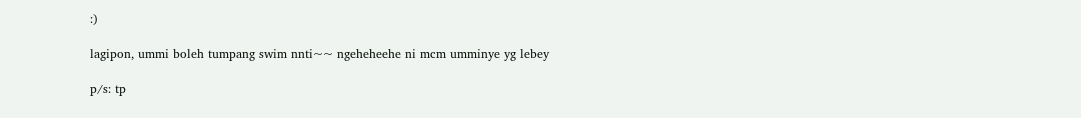:)

lagipon, ummi boleh tumpang swim nnti~~ ngeheheehe ni mcm umminye yg lebey

p/s: tp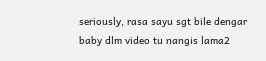seriously, rasa sayu sgt bile dengar baby dlm video tu nangis lama2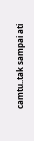camtu..tak sampai ati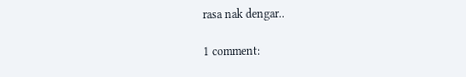rasa nak dengar..

1 comment: